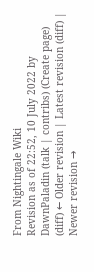From Nightingale Wiki
Revision as of 22:52, 10 July 2022 by DawnPaladin (talk | contribs) (Create page)
(diff) ← Older revision | Latest revision (diff) | Newer revision →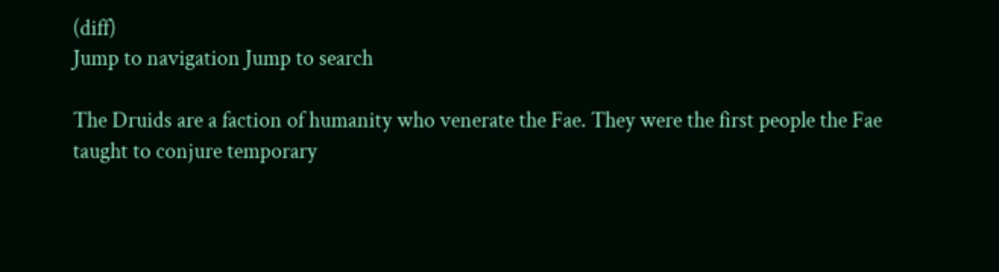(diff)
Jump to navigation Jump to search

The Druids are a faction of humanity who venerate the Fae. They were the first people the Fae taught to conjure temporary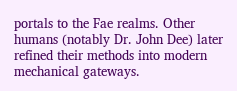portals to the Fae realms. Other humans (notably Dr. John Dee) later refined their methods into modern mechanical gateways.